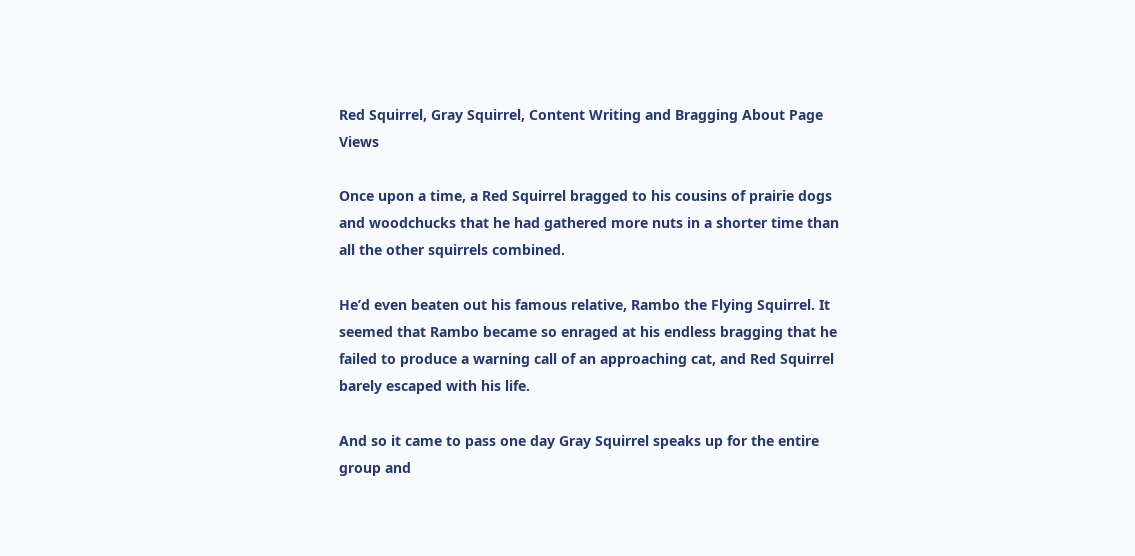Red Squirrel, Gray Squirrel, Content Writing and Bragging About Page Views

Once upon a time, a Red Squirrel bragged to his cousins of prairie dogs and woodchucks that he had gathered more nuts in a shorter time than all the other squirrels combined.

He’d even beaten out his famous relative, Rambo the Flying Squirrel. It seemed that Rambo became so enraged at his endless bragging that he failed to produce a warning call of an approaching cat, and Red Squirrel barely escaped with his life.

And so it came to pass one day Gray Squirrel speaks up for the entire group and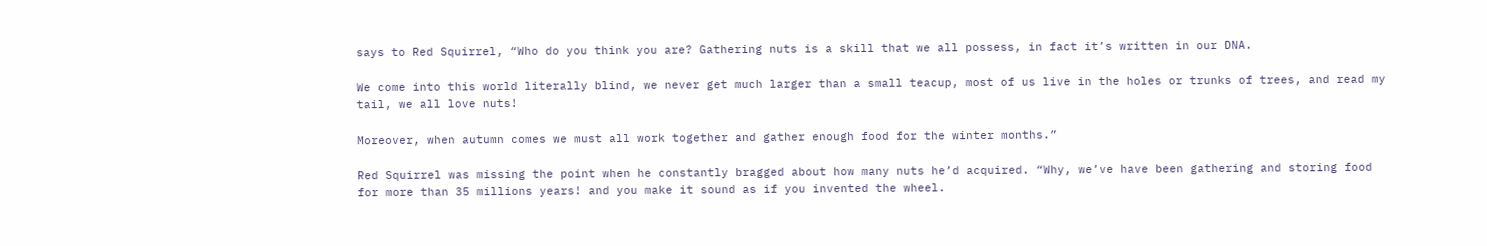says to Red Squirrel, “Who do you think you are? Gathering nuts is a skill that we all possess, in fact it’s written in our DNA.

We come into this world literally blind, we never get much larger than a small teacup, most of us live in the holes or trunks of trees, and read my tail, we all love nuts!

Moreover, when autumn comes we must all work together and gather enough food for the winter months.”

Red Squirrel was missing the point when he constantly bragged about how many nuts he’d acquired. “Why, we’ve have been gathering and storing food for more than 35 millions years! and you make it sound as if you invented the wheel.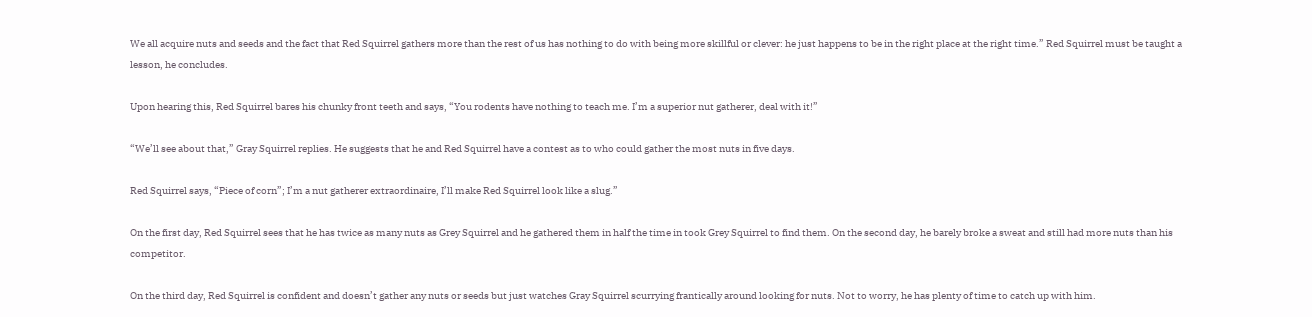We all acquire nuts and seeds and the fact that Red Squirrel gathers more than the rest of us has nothing to do with being more skillful or clever: he just happens to be in the right place at the right time.” Red Squirrel must be taught a lesson, he concludes.

Upon hearing this, Red Squirrel bares his chunky front teeth and says, “You rodents have nothing to teach me. I’m a superior nut gatherer, deal with it!”

“We’ll see about that,” Gray Squirrel replies. He suggests that he and Red Squirrel have a contest as to who could gather the most nuts in five days.

Red Squirrel says, “Piece of corn”; I’m a nut gatherer extraordinaire, I’ll make Red Squirrel look like a slug.”

On the first day, Red Squirrel sees that he has twice as many nuts as Grey Squirrel and he gathered them in half the time in took Grey Squirrel to find them. On the second day, he barely broke a sweat and still had more nuts than his competitor.

On the third day, Red Squirrel is confident and doesn’t gather any nuts or seeds but just watches Gray Squirrel scurrying frantically around looking for nuts. Not to worry, he has plenty of time to catch up with him.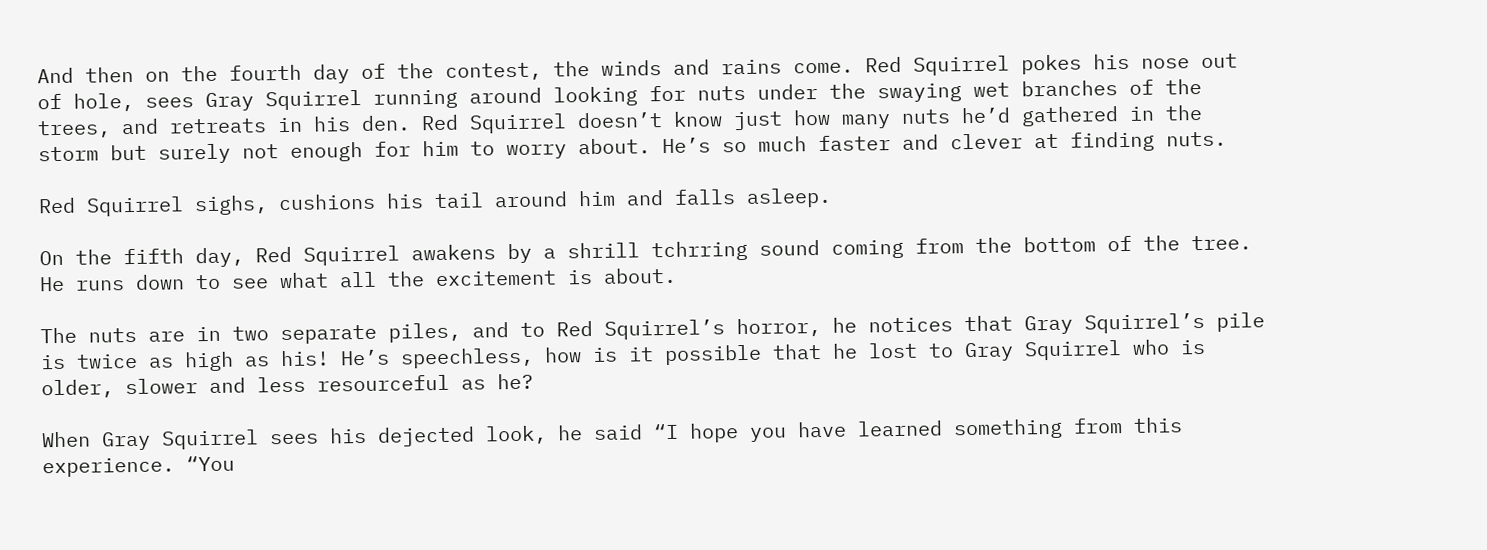And then on the fourth day of the contest, the winds and rains come. Red Squirrel pokes his nose out of hole, sees Gray Squirrel running around looking for nuts under the swaying wet branches of the trees, and retreats in his den. Red Squirrel doesn’t know just how many nuts he’d gathered in the storm but surely not enough for him to worry about. He’s so much faster and clever at finding nuts.

Red Squirrel sighs, cushions his tail around him and falls asleep.

On the fifth day, Red Squirrel awakens by a shrill tchrring sound coming from the bottom of the tree. He runs down to see what all the excitement is about.

The nuts are in two separate piles, and to Red Squirrel’s horror, he notices that Gray Squirrel’s pile is twice as high as his! He’s speechless, how is it possible that he lost to Gray Squirrel who is older, slower and less resourceful as he?

When Gray Squirrel sees his dejected look, he said “I hope you have learned something from this experience. “You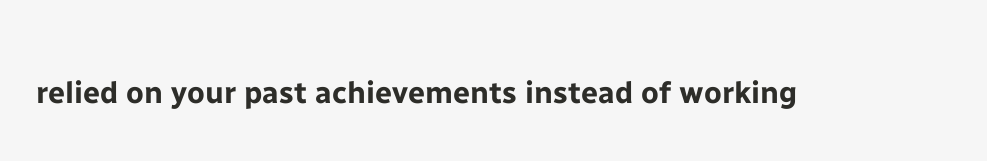relied on your past achievements instead of working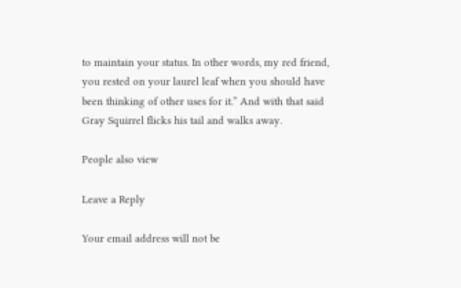to maintain your status. In other words, my red friend, you rested on your laurel leaf when you should have been thinking of other uses for it.” And with that said Gray Squirrel flicks his tail and walks away.

People also view

Leave a Reply

Your email address will not be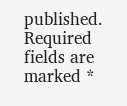published. Required fields are marked *